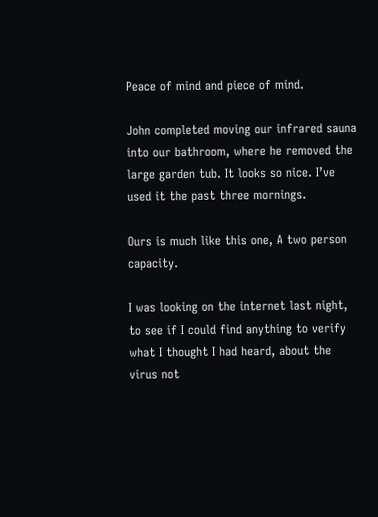Peace of mind and piece of mind.

John completed moving our infrared sauna into our bathroom, where he removed the large garden tub. It looks so nice. I’ve used it the past three mornings.

Ours is much like this one, A two person capacity.

I was looking on the internet last night, to see if I could find anything to verify what I thought I had heard, about the virus not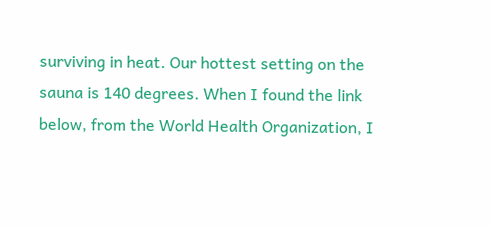surviving in heat. Our hottest setting on the sauna is 140 degrees. When I found the link below, from the World Health Organization, I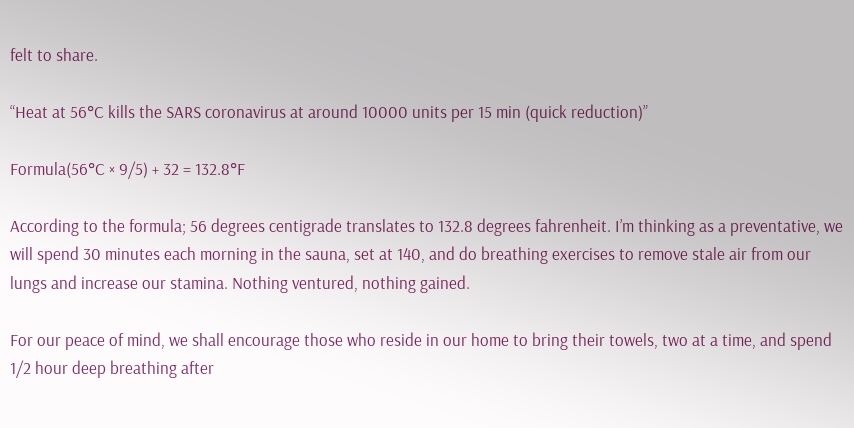felt to share.

“Heat at 56°C kills the SARS coronavirus at around 10000 units per 15 min (quick reduction)”

Formula(56°C × 9/5) + 32 = 132.8°F

According to the formula; 56 degrees centigrade translates to 132.8 degrees fahrenheit. I’m thinking as a preventative, we will spend 30 minutes each morning in the sauna, set at 140, and do breathing exercises to remove stale air from our lungs and increase our stamina. Nothing ventured, nothing gained.

For our peace of mind, we shall encourage those who reside in our home to bring their towels, two at a time, and spend 1/2 hour deep breathing after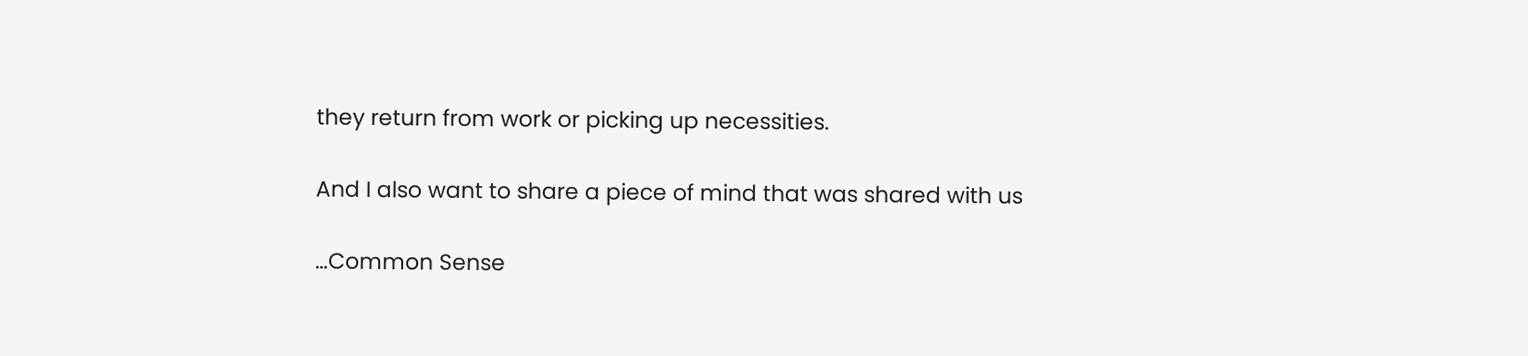they return from work or picking up necessities.

And I also want to share a piece of mind that was shared with us

…Common Sense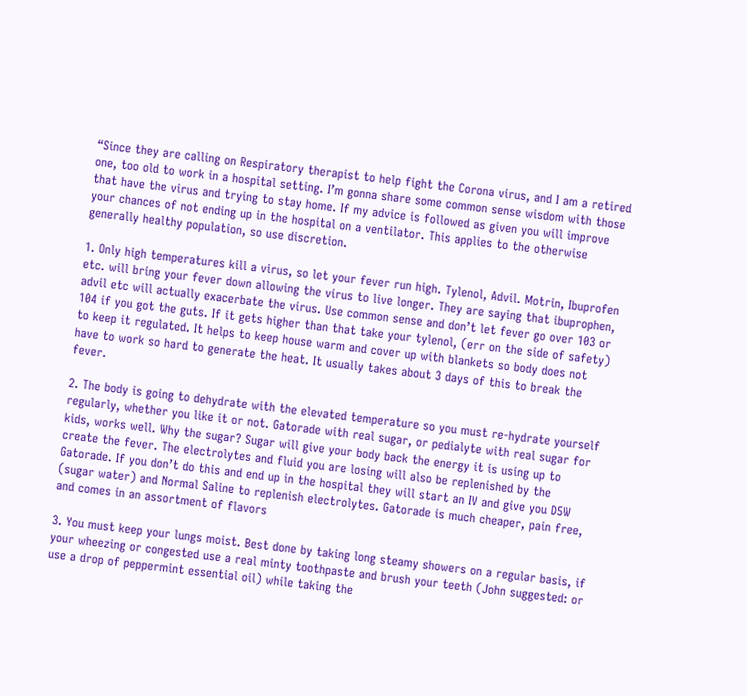“Since they are calling on Respiratory therapist to help fight the Corona virus, and I am a retired one, too old to work in a hospital setting. I’m gonna share some common sense wisdom with those that have the virus and trying to stay home. If my advice is followed as given you will improve your chances of not ending up in the hospital on a ventilator. This applies to the otherwise generally healthy population, so use discretion.

1. Only high temperatures kill a virus, so let your fever run high. Tylenol, Advil. Motrin, Ibuprofen etc. will bring your fever down allowing the virus to live longer. They are saying that ibuprophen, advil etc will actually exacerbate the virus. Use common sense and don’t let fever go over 103 or 104 if you got the guts. If it gets higher than that take your tylenol, (err on the side of safety) to keep it regulated. It helps to keep house warm and cover up with blankets so body does not have to work so hard to generate the heat. It usually takes about 3 days of this to break the fever.

2. The body is going to dehydrate with the elevated temperature so you must re-hydrate yourself regularly, whether you like it or not. Gatorade with real sugar, or pedialyte with real sugar for kids, works well. Why the sugar? Sugar will give your body back the energy it is using up to create the fever. The electrolytes and fluid you are losing will also be replenished by the Gatorade. If you don’t do this and end up in the hospital they will start an IV and give you D5W (sugar water) and Normal Saline to replenish electrolytes. Gatorade is much cheaper, pain free, and comes in an assortment of flavors

3. You must keep your lungs moist. Best done by taking long steamy showers on a regular basis, if your wheezing or congested use a real minty toothpaste and brush your teeth (John suggested: or use a drop of peppermint essential oil) while taking the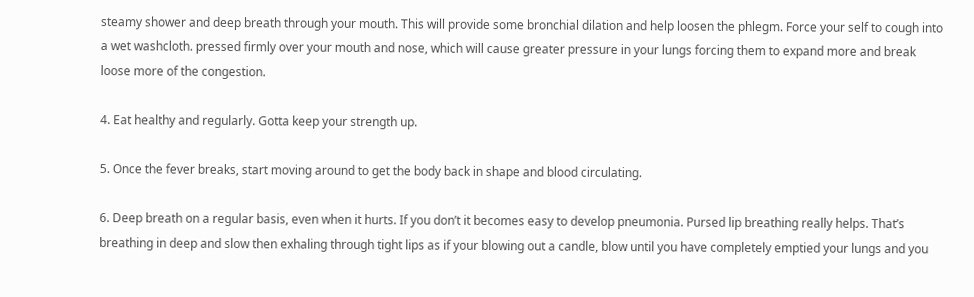steamy shower and deep breath through your mouth. This will provide some bronchial dilation and help loosen the phlegm. Force your self to cough into a wet washcloth. pressed firmly over your mouth and nose, which will cause greater pressure in your lungs forcing them to expand more and break loose more of the congestion.

4. Eat healthy and regularly. Gotta keep your strength up.

5. Once the fever breaks, start moving around to get the body back in shape and blood circulating.

6. Deep breath on a regular basis, even when it hurts. If you don’t it becomes easy to develop pneumonia. Pursed lip breathing really helps. That’s breathing in deep and slow then exhaling through tight lips as if your blowing out a candle, blow until you have completely emptied your lungs and you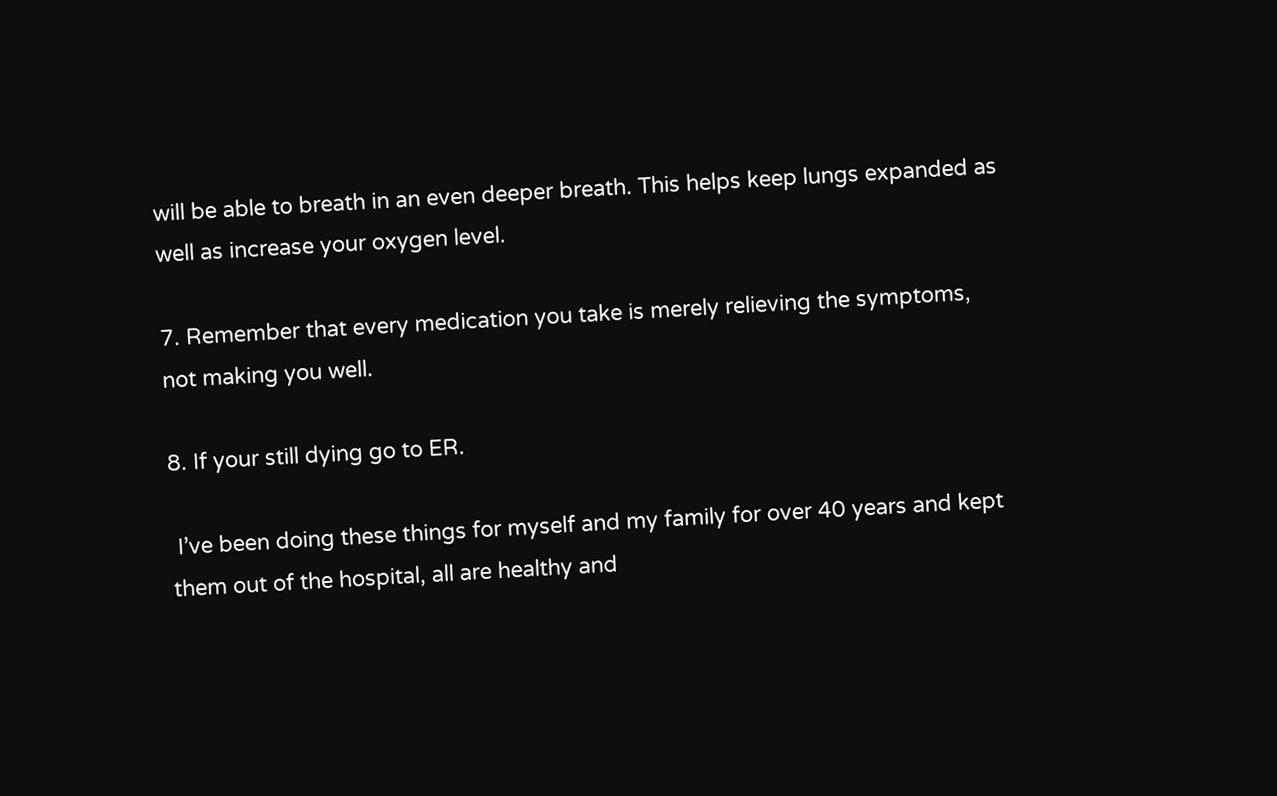will be able to breath in an even deeper breath. This helps keep lungs expanded as well as increase your oxygen level.

7. Remember that every medication you take is merely relieving the symptoms, not making you well.

8. If your still dying go to ER.

 I’ve been doing these things for myself and my family for over 40 years and kept them out of the hospital, all are healthy and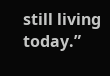still living today.”